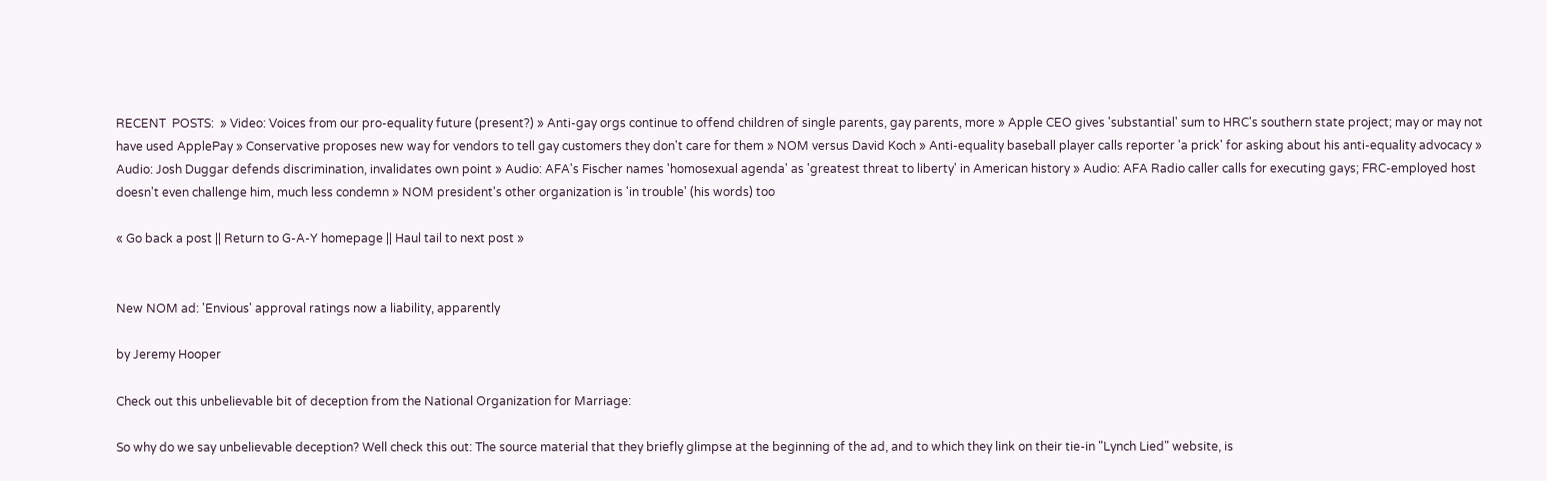RECENT  POSTS:  » Video: Voices from our pro-equality future (present?) » Anti-gay orgs continue to offend children of single parents, gay parents, more » Apple CEO gives 'substantial' sum to HRC's southern state project; may or may not have used ApplePay » Conservative proposes new way for vendors to tell gay customers they don't care for them » NOM versus David Koch » Anti-equality baseball player calls reporter 'a prick' for asking about his anti-equality advocacy » Audio: Josh Duggar defends discrimination, invalidates own point » Audio: AFA's Fischer names 'homosexual agenda' as 'greatest threat to liberty' in American history » Audio: AFA Radio caller calls for executing gays; FRC-employed host doesn't even challenge him, much less condemn » NOM president's other organization is 'in trouble' (his words) too

« Go back a post || Return to G-A-Y homepage || Haul tail to next post »


New NOM ad: 'Envious' approval ratings now a liability, apparently

by Jeremy Hooper

Check out this unbelievable bit of deception from the National Organization for Marriage:

So why do we say unbelievable deception? Well check this out: The source material that they briefly glimpse at the beginning of the ad, and to which they link on their tie-in "Lynch Lied" website, is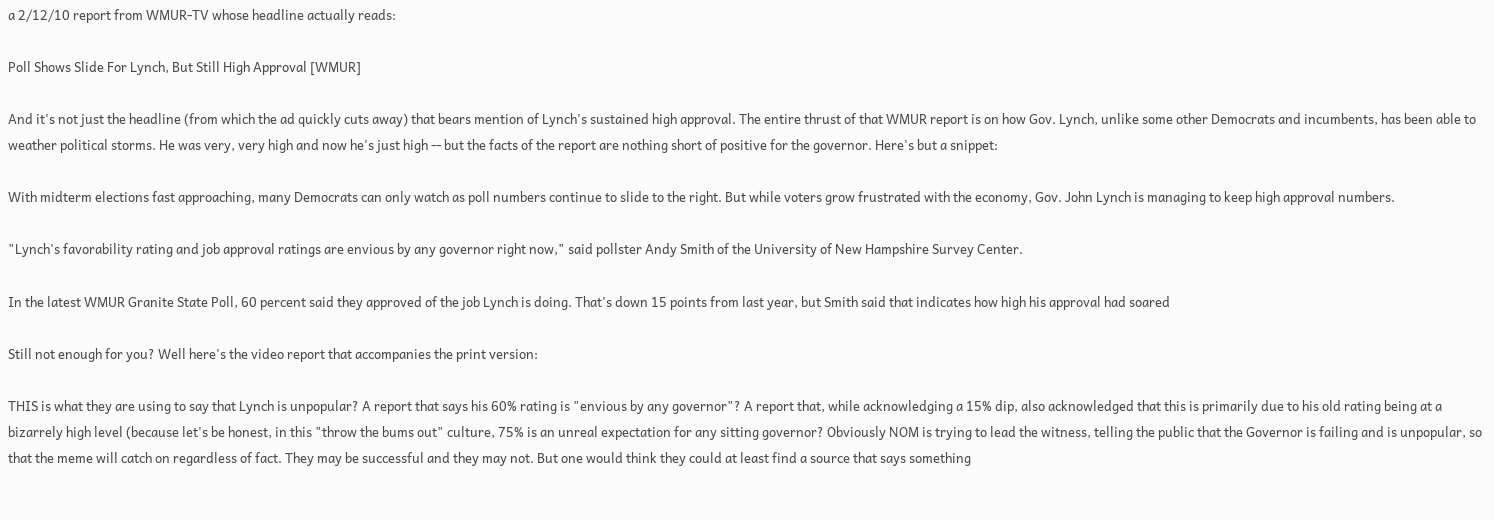a 2/12/10 report from WMUR-TV whose headline actually reads:

Poll Shows Slide For Lynch, But Still High Approval [WMUR]

And it's not just the headline (from which the ad quickly cuts away) that bears mention of Lynch's sustained high approval. The entire thrust of that WMUR report is on how Gov. Lynch, unlike some other Democrats and incumbents, has been able to weather political storms. He was very, very high and now he's just high -- but the facts of the report are nothing short of positive for the governor. Here's but a snippet:

With midterm elections fast approaching, many Democrats can only watch as poll numbers continue to slide to the right. But while voters grow frustrated with the economy, Gov. John Lynch is managing to keep high approval numbers.

"Lynch's favorability rating and job approval ratings are envious by any governor right now," said pollster Andy Smith of the University of New Hampshire Survey Center.

In the latest WMUR Granite State Poll, 60 percent said they approved of the job Lynch is doing. That's down 15 points from last year, but Smith said that indicates how high his approval had soared

Still not enough for you? Well here's the video report that accompanies the print version:

THIS is what they are using to say that Lynch is unpopular? A report that says his 60% rating is "envious by any governor"? A report that, while acknowledging a 15% dip, also acknowledged that this is primarily due to his old rating being at a bizarrely high level (because let's be honest, in this "throw the bums out" culture, 75% is an unreal expectation for any sitting governor? Obviously NOM is trying to lead the witness, telling the public that the Governor is failing and is unpopular, so that the meme will catch on regardless of fact. They may be successful and they may not. But one would think they could at least find a source that says something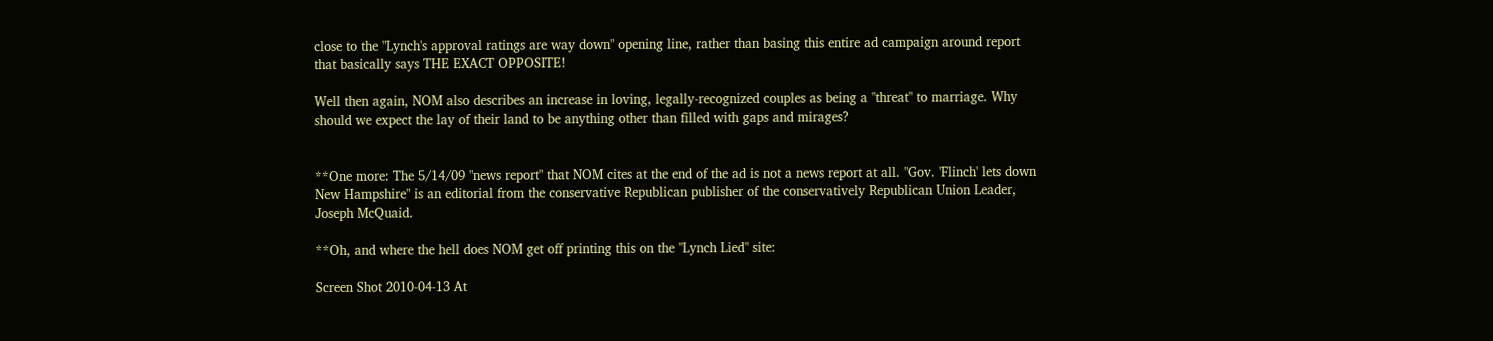close to the "Lynch's approval ratings are way down" opening line, rather than basing this entire ad campaign around report that basically says THE EXACT OPPOSITE!

Well then again, NOM also describes an increase in loving, legally-recognized couples as being a "threat" to marriage. Why should we expect the lay of their land to be anything other than filled with gaps and mirages?


**One more: The 5/14/09 "news report" that NOM cites at the end of the ad is not a news report at all. "Gov. 'Flinch' lets down New Hampshire" is an editorial from the conservative Republican publisher of the conservatively Republican Union Leader, Joseph McQuaid.

**Oh, and where the hell does NOM get off printing this on the "Lynch Lied" site:

Screen Shot 2010-04-13 At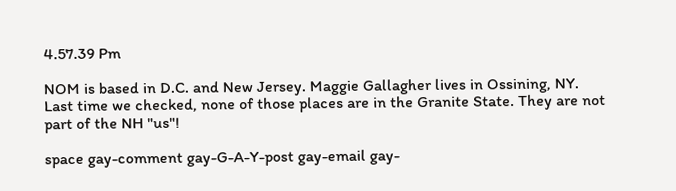4.57.39 Pm

NOM is based in D.C. and New Jersey. Maggie Gallagher lives in Ossining, NY. Last time we checked, none of those places are in the Granite State. They are not part of the NH "us"!

space gay-comment gay-G-A-Y-post gay-email gay-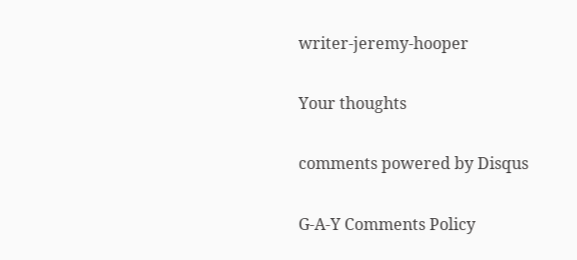writer-jeremy-hooper

Your thoughts

comments powered by Disqus

G-A-Y Comments Policy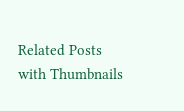Related Posts with Thumbnails